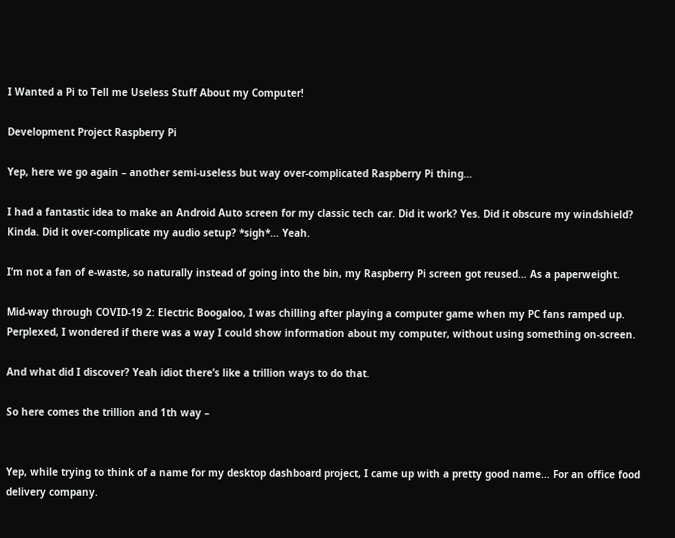I Wanted a Pi to Tell me Useless Stuff About my Computer!

Development Project Raspberry Pi

Yep, here we go again – another semi-useless but way over-complicated Raspberry Pi thing…

I had a fantastic idea to make an Android Auto screen for my classic tech car. Did it work? Yes. Did it obscure my windshield? Kinda. Did it over-complicate my audio setup? *sigh*… Yeah.

I’m not a fan of e-waste, so naturally instead of going into the bin, my Raspberry Pi screen got reused… As a paperweight.

Mid-way through COVID-19 2: Electric Boogaloo, I was chilling after playing a computer game when my PC fans ramped up. Perplexed, I wondered if there was a way I could show information about my computer, without using something on-screen.

And what did I discover? Yeah idiot there’s like a trillion ways to do that.

So here comes the trillion and 1th way –


Yep, while trying to think of a name for my desktop dashboard project, I came up with a pretty good name… For an office food delivery company.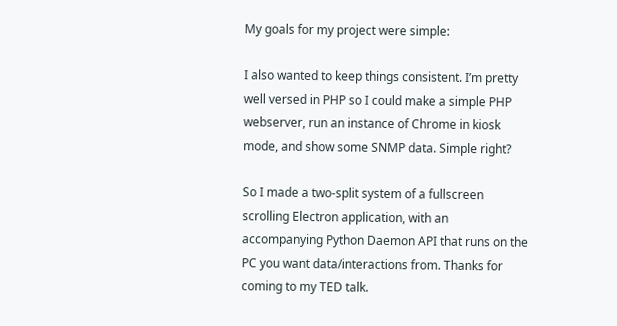My goals for my project were simple:

I also wanted to keep things consistent. I’m pretty well versed in PHP so I could make a simple PHP webserver, run an instance of Chrome in kiosk mode, and show some SNMP data. Simple right?

So I made a two-split system of a fullscreen scrolling Electron application, with an accompanying Python Daemon API that runs on the PC you want data/interactions from. Thanks for coming to my TED talk.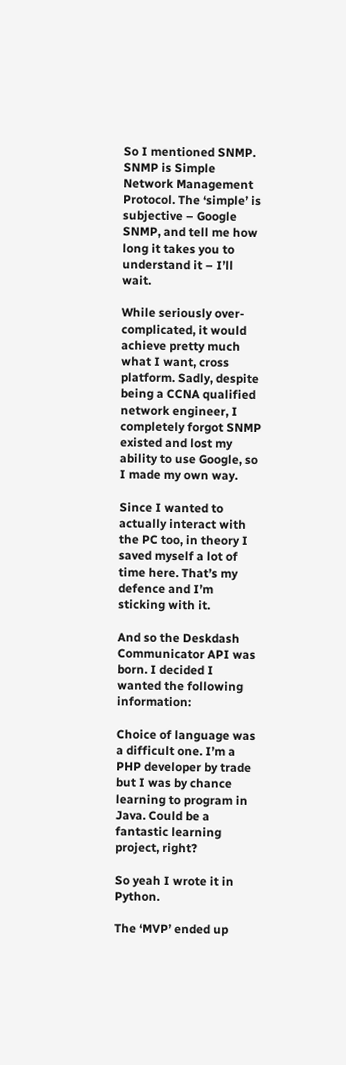So I mentioned SNMP. SNMP is Simple Network Management Protocol. The ‘simple’ is subjective – Google SNMP, and tell me how long it takes you to understand it – I’ll wait.

While seriously over-complicated, it would achieve pretty much what I want, cross platform. Sadly, despite being a CCNA qualified network engineer, I completely forgot SNMP existed and lost my ability to use Google, so I made my own way.

Since I wanted to actually interact with the PC too, in theory I saved myself a lot of time here. That’s my defence and I’m sticking with it.

And so the Deskdash Communicator API was born. I decided I wanted the following information:

Choice of language was a difficult one. I’m a PHP developer by trade but I was by chance learning to program in Java. Could be a fantastic learning project, right?

So yeah I wrote it in Python.

The ‘MVP’ ended up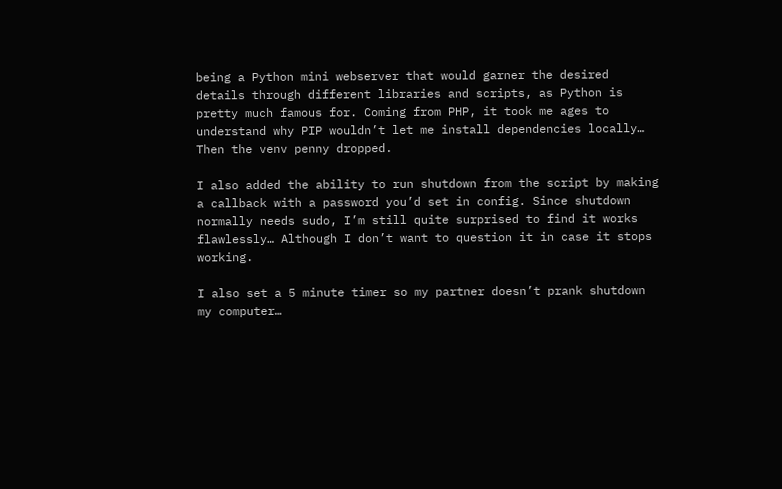being a Python mini webserver that would garner the desired details through different libraries and scripts, as Python is pretty much famous for. Coming from PHP, it took me ages to understand why PIP wouldn’t let me install dependencies locally… Then the venv penny dropped.

I also added the ability to run shutdown from the script by making a callback with a password you’d set in config. Since shutdown normally needs sudo, I’m still quite surprised to find it works flawlessly… Although I don’t want to question it in case it stops working.

I also set a 5 minute timer so my partner doesn’t prank shutdown my computer…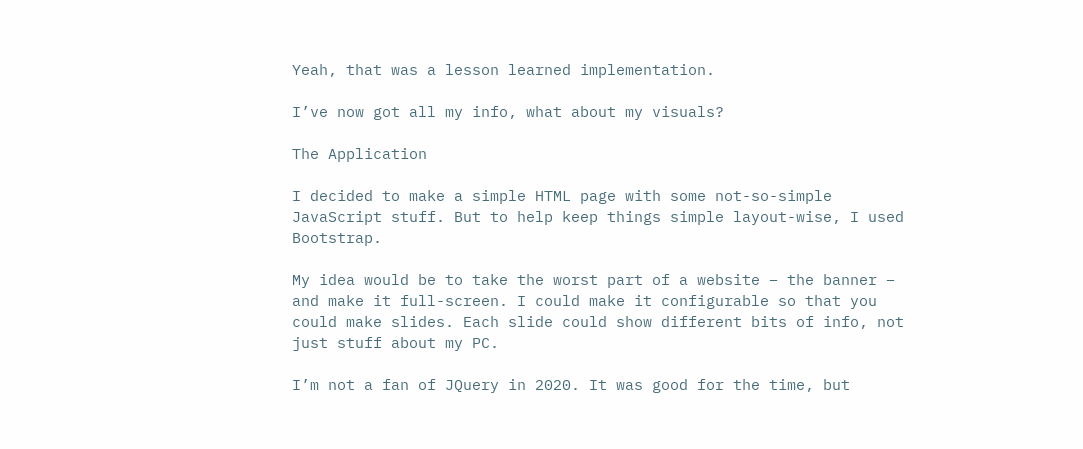Yeah, that was a lesson learned implementation.

I’ve now got all my info, what about my visuals?

The Application

I decided to make a simple HTML page with some not-so-simple JavaScript stuff. But to help keep things simple layout-wise, I used Bootstrap.

My idea would be to take the worst part of a website – the banner – and make it full-screen. I could make it configurable so that you could make slides. Each slide could show different bits of info, not just stuff about my PC.

I’m not a fan of JQuery in 2020. It was good for the time, but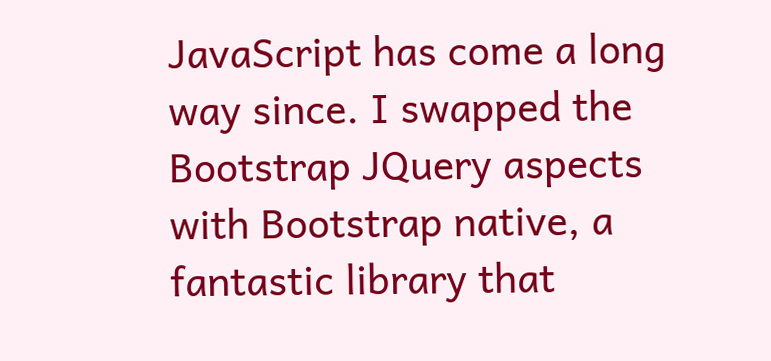JavaScript has come a long way since. I swapped the Bootstrap JQuery aspects with Bootstrap native, a fantastic library that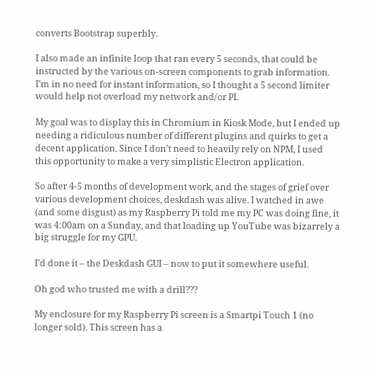converts Bootstrap superbly.

I also made an infinite loop that ran every 5 seconds, that could be instructed by the various on-screen components to grab information. I’m in no need for instant information, so I thought a 5 second limiter would help not overload my network and/or PI.

My goal was to display this in Chromium in Kiosk Mode, but I ended up needing a ridiculous number of different plugins and quirks to get a decent application. Since I don’t need to heavily rely on NPM, I used this opportunity to make a very simplistic Electron application.

So after 4-5 months of development work, and the stages of grief over various development choices, deskdash was alive. I watched in awe (and some disgust) as my Raspberry Pi told me my PC was doing fine, it was 4:00am on a Sunday, and that loading up YouTube was bizarrely a big struggle for my GPU.

I’d done it – the Deskdash GUI – now to put it somewhere useful.

Oh god who trusted me with a drill???

My enclosure for my Raspberry Pi screen is a Smartpi Touch 1 (no longer sold). This screen has a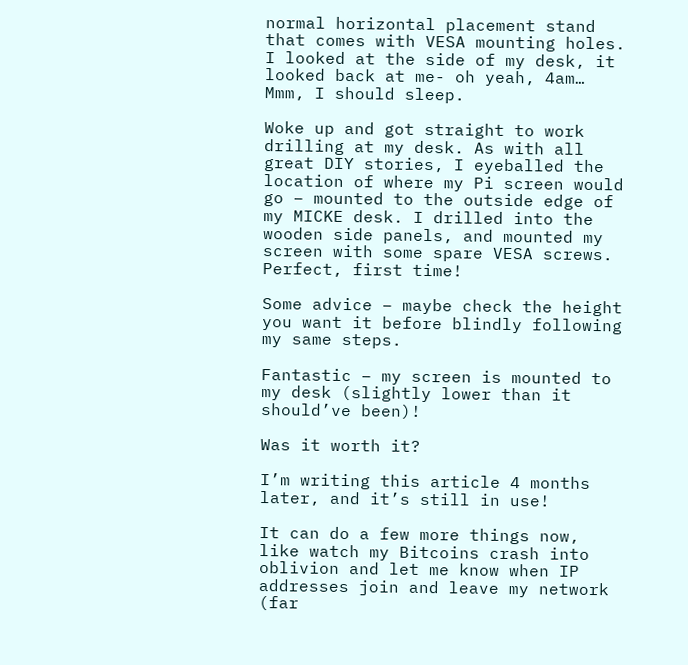normal horizontal placement stand that comes with VESA mounting holes. I looked at the side of my desk, it looked back at me- oh yeah, 4am… Mmm, I should sleep.

Woke up and got straight to work drilling at my desk. As with all great DIY stories, I eyeballed the location of where my Pi screen would go – mounted to the outside edge of my MICKE desk. I drilled into the wooden side panels, and mounted my screen with some spare VESA screws. Perfect, first time!

Some advice – maybe check the height you want it before blindly following my same steps.

Fantastic – my screen is mounted to my desk (slightly lower than it should’ve been)!

Was it worth it?

I’m writing this article 4 months later, and it’s still in use!

It can do a few more things now, like watch my Bitcoins crash into oblivion and let me know when IP addresses join and leave my network (far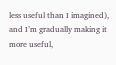less useful than I imagined), and I’m gradually making it more useful,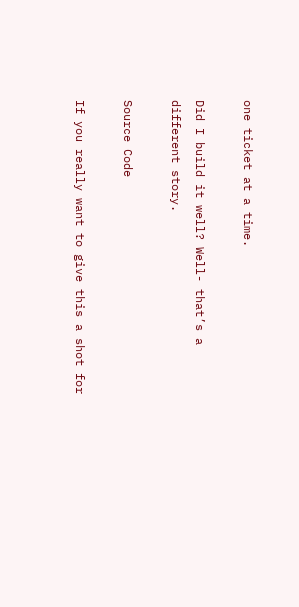one ticket at a time.

Did I build it well? Well- that’s a different story.

Source Code

If you really want to give this a shot for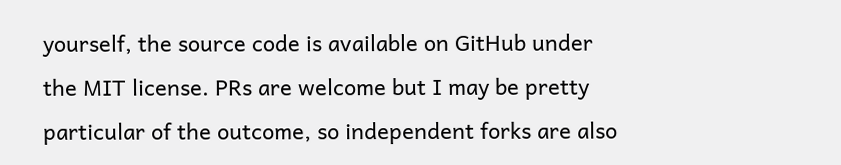yourself, the source code is available on GitHub under the MIT license. PRs are welcome but I may be pretty particular of the outcome, so independent forks are also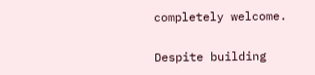completely welcome.

Despite building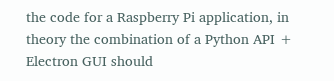the code for a Raspberry Pi application, in theory the combination of a Python API + Electron GUI should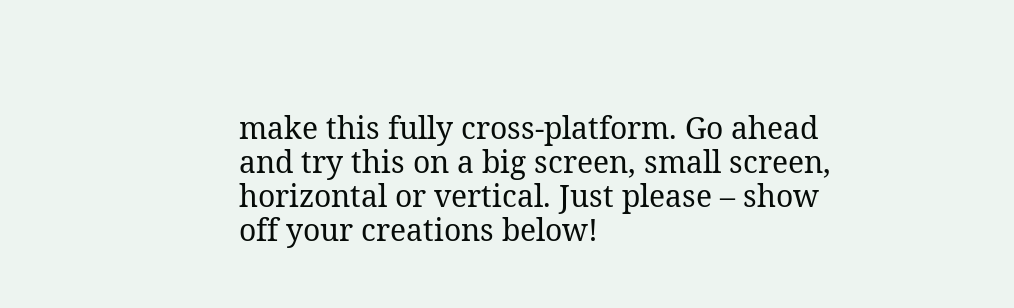make this fully cross-platform. Go ahead and try this on a big screen, small screen, horizontal or vertical. Just please – show off your creations below!